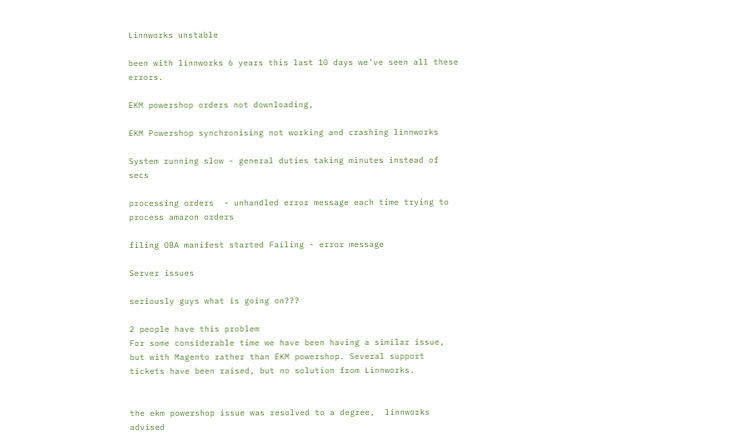Linnworks unstable

been with linnworks 6 years this last 10 days we've seen all these errors.

EKM powershop orders not downloading,

EKM Powershop synchronising not working and crashing linnworks

System running slow - general duties taking minutes instead of secs

processing orders  - unhandled error message each time trying to process amazon orders

filing OBA manifest started Failing - error message

Server issues

seriously guys what is going on???

2 people have this problem
For some considerable time we have been having a similar issue, but with Magento rather than EKM powershop. Several support tickets have been raised, but no solution from Linnworks.


the ekm powershop issue was resolved to a degree,  linnworks advised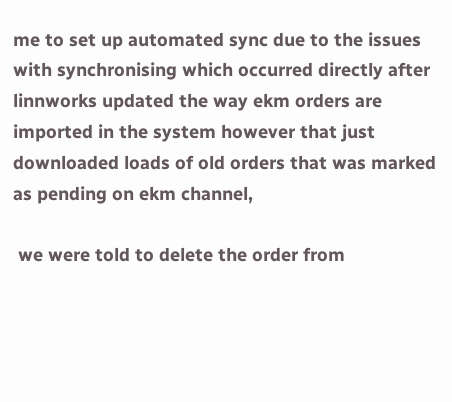me to set up automated sync due to the issues with synchronising which occurred directly after linnworks updated the way ekm orders are imported in the system however that just downloaded loads of old orders that was marked as pending on ekm channel,

 we were told to delete the order from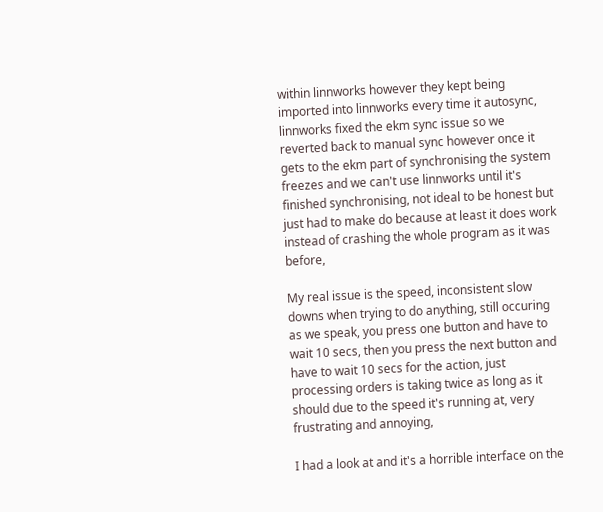within linnworks however they kept being imported into linnworks every time it autosync, linnworks fixed the ekm sync issue so we reverted back to manual sync however once it gets to the ekm part of synchronising the system freezes and we can't use linnworks until it's finished synchronising, not ideal to be honest but just had to make do because at least it does work instead of crashing the whole program as it was before,

My real issue is the speed, inconsistent slow downs when trying to do anything, still occuring as we speak, you press one button and have to wait 10 secs, then you press the next button and have to wait 10 secs for the action, just processing orders is taking twice as long as it should due to the speed it's running at, very frustrating and annoying,

I had a look at and it's a horrible interface on the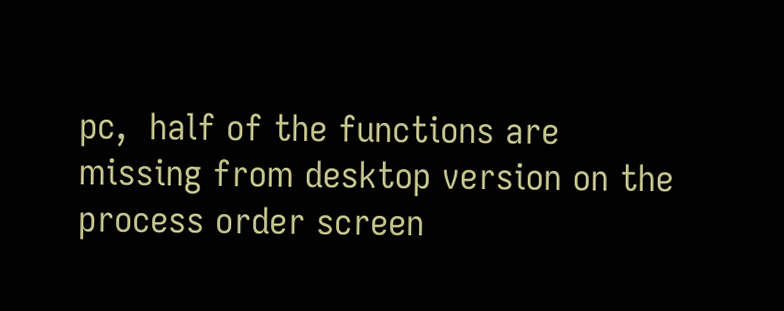pc,  half of the functions are missing from desktop version on the process order screen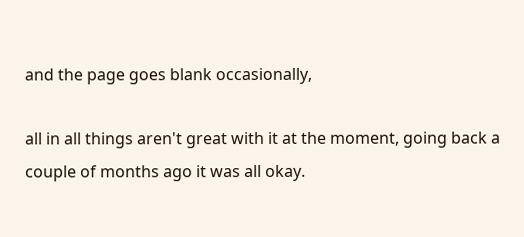and the page goes blank occasionally,

all in all things aren't great with it at the moment, going back a couple of months ago it was all okay.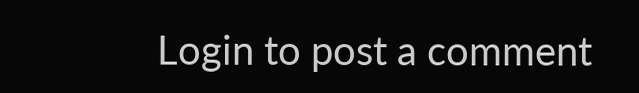Login to post a comment